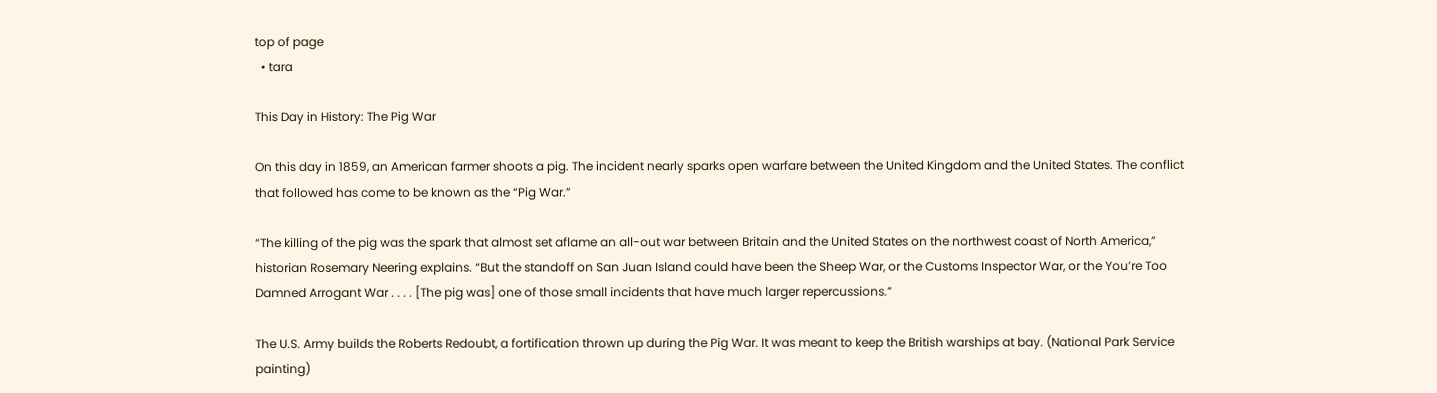top of page
  • tara

This Day in History: The Pig War

On this day in 1859, an American farmer shoots a pig. The incident nearly sparks open warfare between the United Kingdom and the United States. The conflict that followed has come to be known as the “Pig War.”

“The killing of the pig was the spark that almost set aflame an all-out war between Britain and the United States on the northwest coast of North America,” historian Rosemary Neering explains. “But the standoff on San Juan Island could have been the Sheep War, or the Customs Inspector War, or the You’re Too Damned Arrogant War . . . . [The pig was] one of those small incidents that have much larger repercussions.”

The U.S. Army builds the Roberts Redoubt, a fortification thrown up during the Pig War. It was meant to keep the British warships at bay. (National Park Service painting)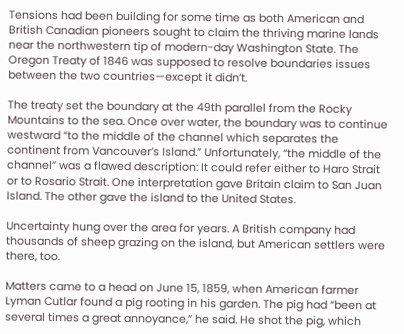Tensions had been building for some time as both American and British Canadian pioneers sought to claim the thriving marine lands near the northwestern tip of modern-day Washington State. The Oregon Treaty of 1846 was supposed to resolve boundaries issues between the two countries—except it didn’t.

The treaty set the boundary at the 49th parallel from the Rocky Mountains to the sea. Once over water, the boundary was to continue westward “to the middle of the channel which separates the continent from Vancouver’s Island.” Unfortunately, “the middle of the channel” was a flawed description: It could refer either to Haro Strait or to Rosario Strait. One interpretation gave Britain claim to San Juan Island. The other gave the island to the United States.

Uncertainty hung over the area for years. A British company had thousands of sheep grazing on the island, but American settlers were there, too.

Matters came to a head on June 15, 1859, when American farmer Lyman Cutlar found a pig rooting in his garden. The pig had “been at several times a great annoyance,” he said. He shot the pig, which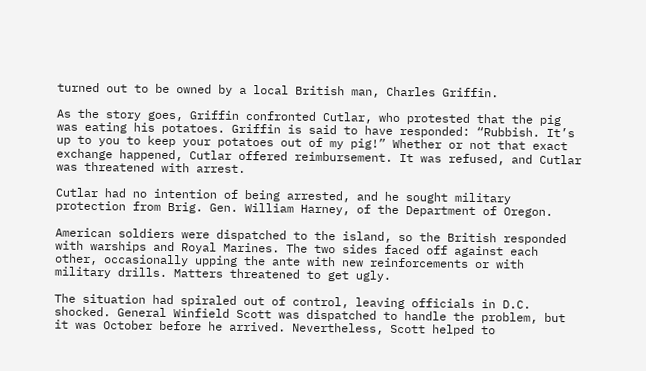turned out to be owned by a local British man, Charles Griffin.

As the story goes, Griffin confronted Cutlar, who protested that the pig was eating his potatoes. Griffin is said to have responded: “Rubbish. It’s up to you to keep your potatoes out of my pig!” Whether or not that exact exchange happened, Cutlar offered reimbursement. It was refused, and Cutlar was threatened with arrest.

Cutlar had no intention of being arrested, and he sought military protection from Brig. Gen. William Harney, of the Department of Oregon.

American soldiers were dispatched to the island, so the British responded with warships and Royal Marines. The two sides faced off against each other, occasionally upping the ante with new reinforcements or with military drills. Matters threatened to get ugly.

The situation had spiraled out of control, leaving officials in D.C. shocked. General Winfield Scott was dispatched to handle the problem, but it was October before he arrived. Nevertheless, Scott helped to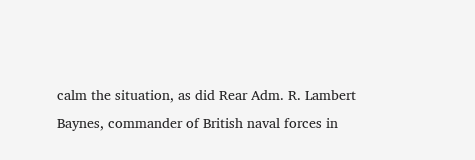calm the situation, as did Rear Adm. R. Lambert Baynes, commander of British naval forces in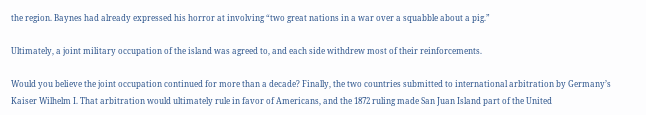the region. Baynes had already expressed his horror at involving “two great nations in a war over a squabble about a pig.”

Ultimately, a joint military occupation of the island was agreed to, and each side withdrew most of their reinforcements.

Would you believe the joint occupation continued for more than a decade? Finally, the two countries submitted to international arbitration by Germany’s Kaiser Wilhelm I. That arbitration would ultimately rule in favor of Americans, and the 1872 ruling made San Juan Island part of the United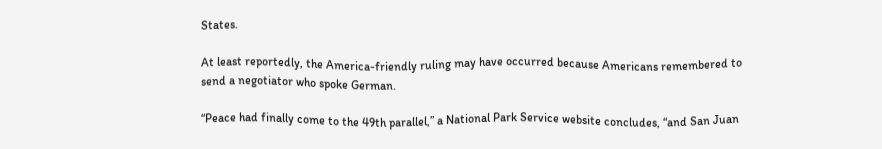States.

At least reportedly, the America-friendly ruling may have occurred because Americans remembered to send a negotiator who spoke German.

“Peace had finally come to the 49th parallel,” a National Park Service website concludes, “and San Juan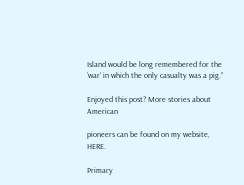Island would be long remembered for the ‘war’ in which the only casualty was a pig.”

Enjoyed this post? More stories about American

pioneers can be found on my website, HERE.

Primary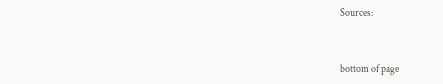Sources:



bottom of page